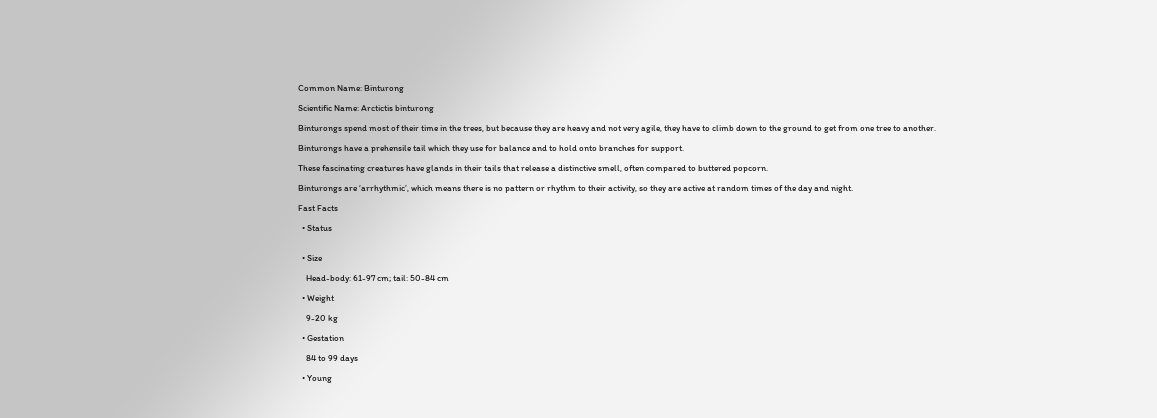Common Name: Binturong

Scientific Name: Arctictis binturong

Binturongs spend most of their time in the trees, but because they are heavy and not very agile, they have to climb down to the ground to get from one tree to another.

Binturongs have a prehensile tail which they use for balance and to hold onto branches for support.

These fascinating creatures have glands in their tails that release a distinctive smell, often compared to buttered popcorn.

Binturongs are ‘arrhythmic’, which means there is no pattern or rhythm to their activity, so they are active at random times of the day and night.

Fast Facts

  • Status


  • Size

    Head-body: 61-97 cm; tail: 50-84 cm

  • Weight

    9-20 kg

  • Gestation

    84 to 99 days

  • Young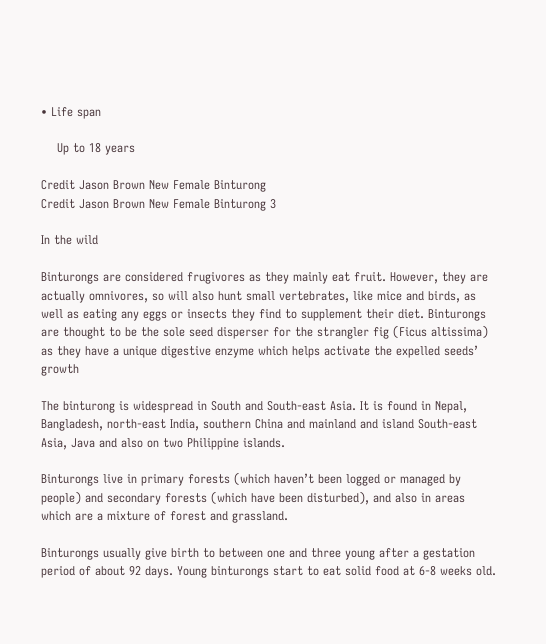• Life span

    Up to 18 years

Credit Jason Brown New Female Binturong
Credit Jason Brown New Female Binturong 3

In the wild

Binturongs are considered frugivores as they mainly eat fruit. However, they are actually omnivores, so will also hunt small vertebrates, like mice and birds, as well as eating any eggs or insects they find to supplement their diet. Binturongs are thought to be the sole seed disperser for the strangler fig (Ficus altissima) as they have a unique digestive enzyme which helps activate the expelled seeds’ growth

The binturong is widespread in South and South-east Asia. It is found in Nepal, Bangladesh, north-east India, southern China and mainland and island South-east Asia, Java and also on two Philippine islands.

Binturongs live in primary forests (which haven’t been logged or managed by people) and secondary forests (which have been disturbed), and also in areas which are a mixture of forest and grassland.

Binturongs usually give birth to between one and three young after a gestation period of about 92 days. Young binturongs start to eat solid food at 6-8 weeks old.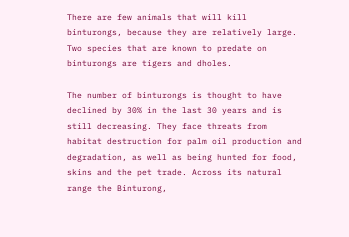There are few animals that will kill binturongs, because they are relatively large. Two species that are known to predate on binturongs are tigers and dholes.

The number of binturongs is thought to have declined by 30% in the last 30 years and is still decreasing. They face threats from habitat destruction for palm oil production and degradation, as well as being hunted for food, skins and the pet trade. Across its natural range the Binturong,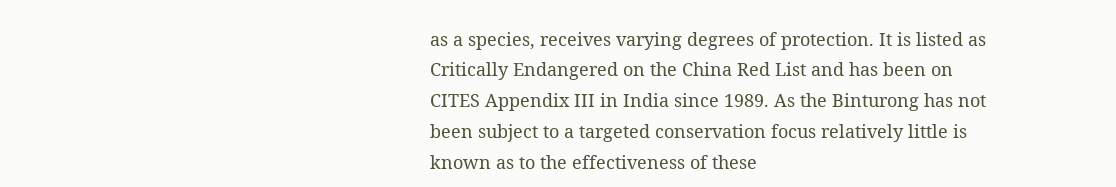as a species, receives varying degrees of protection. It is listed as Critically Endangered on the China Red List and has been on CITES Appendix III in India since 1989. As the Binturong has not been subject to a targeted conservation focus relatively little is known as to the effectiveness of these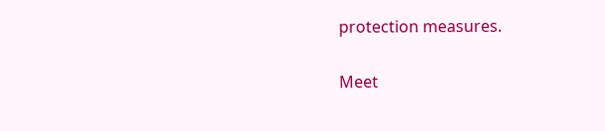protection measures.

Meet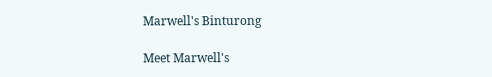Marwell's Binturong

Meet Marwell's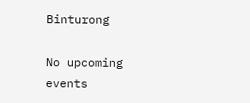Binturong

No upcoming events